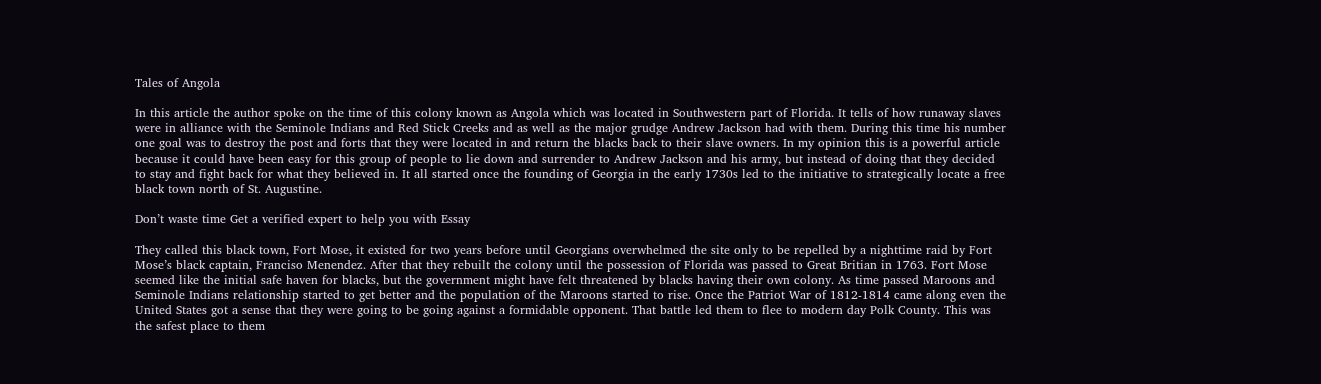Tales of Angola

In this article the author spoke on the time of this colony known as Angola which was located in Southwestern part of Florida. It tells of how runaway slaves were in alliance with the Seminole Indians and Red Stick Creeks and as well as the major grudge Andrew Jackson had with them. During this time his number one goal was to destroy the post and forts that they were located in and return the blacks back to their slave owners. In my opinion this is a powerful article because it could have been easy for this group of people to lie down and surrender to Andrew Jackson and his army, but instead of doing that they decided to stay and fight back for what they believed in. It all started once the founding of Georgia in the early 1730s led to the initiative to strategically locate a free black town north of St. Augustine.

Don’t waste time Get a verified expert to help you with Essay

They called this black town, Fort Mose, it existed for two years before until Georgians overwhelmed the site only to be repelled by a nighttime raid by Fort Mose’s black captain, Franciso Menendez. After that they rebuilt the colony until the possession of Florida was passed to Great Britian in 1763. Fort Mose seemed like the initial safe haven for blacks, but the government might have felt threatened by blacks having their own colony. As time passed Maroons and Seminole Indians relationship started to get better and the population of the Maroons started to rise. Once the Patriot War of 1812-1814 came along even the United States got a sense that they were going to be going against a formidable opponent. That battle led them to flee to modern day Polk County. This was the safest place to them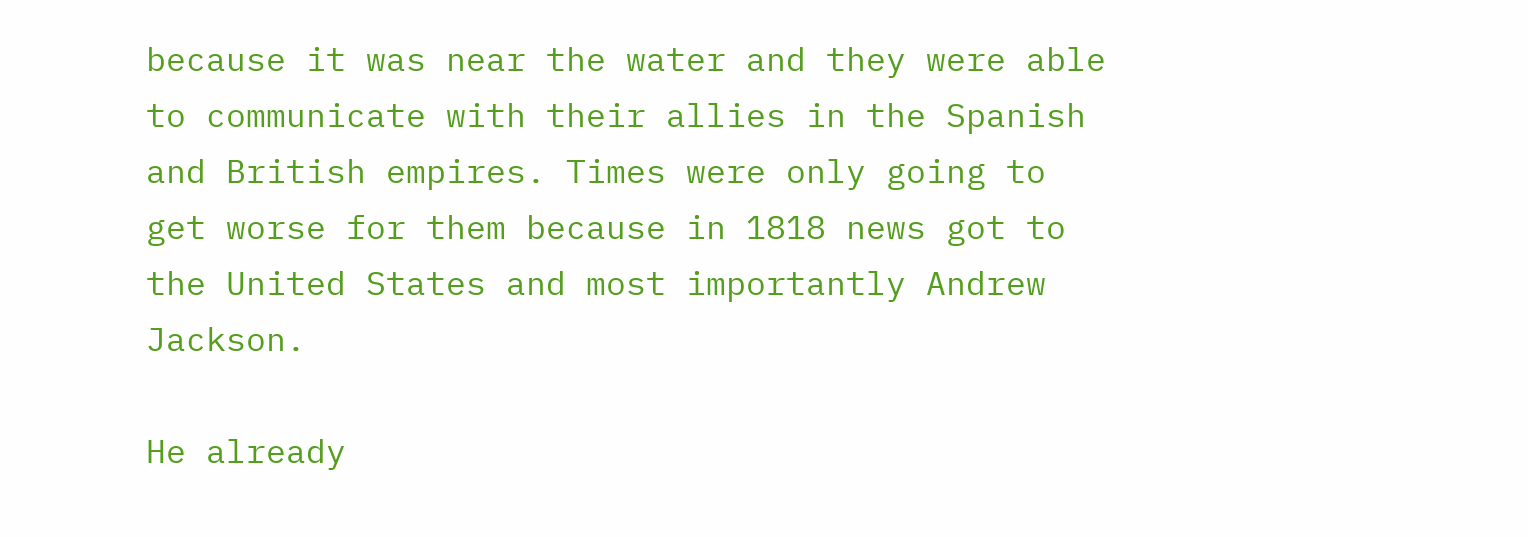because it was near the water and they were able to communicate with their allies in the Spanish and British empires. Times were only going to get worse for them because in 1818 news got to the United States and most importantly Andrew Jackson.

He already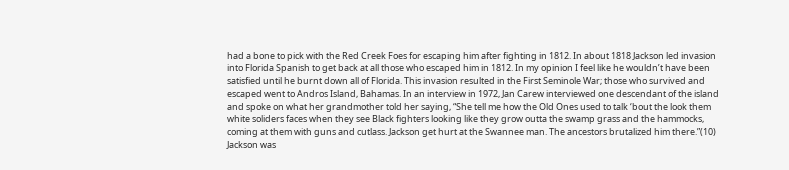had a bone to pick with the Red Creek Foes for escaping him after fighting in 1812. In about 1818 Jackson led invasion into Florida Spanish to get back at all those who escaped him in 1812. In my opinion I feel like he wouldn’t have been satisfied until he burnt down all of Florida. This invasion resulted in the First Seminole War; those who survived and escaped went to Andros Island, Bahamas. In an interview in 1972, Jan Carew interviewed one descendant of the island and spoke on what her grandmother told her saying, “She tell me how the Old Ones used to talk ‘bout the look them white soliders faces when they see Black fighters looking like they grow outta the swamp grass and the hammocks, coming at them with guns and cutlass. Jackson get hurt at the Swannee man. The ancestors brutalized him there.”(10) Jackson was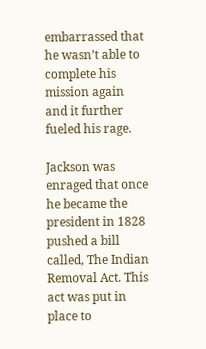embarrassed that he wasn’t able to complete his mission again and it further fueled his rage.

Jackson was enraged that once he became the president in 1828 pushed a bill called, The Indian Removal Act. This act was put in place to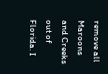remove all Maroons and Creeks out of Florida. I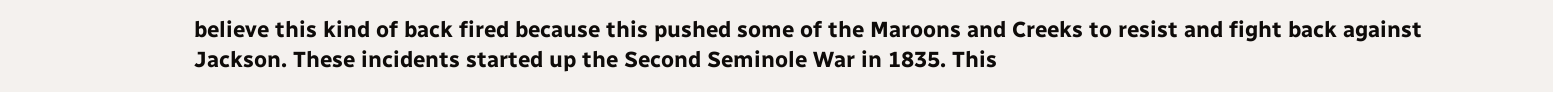believe this kind of back fired because this pushed some of the Maroons and Creeks to resist and fight back against Jackson. These incidents started up the Second Seminole War in 1835. This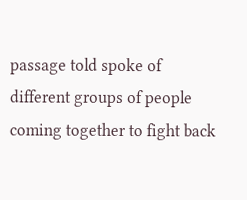passage told spoke of different groups of people coming together to fight back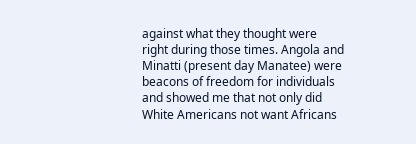against what they thought were right during those times. Angola and Minatti (present day Manatee) were beacons of freedom for individuals and showed me that not only did White Americans not want Africans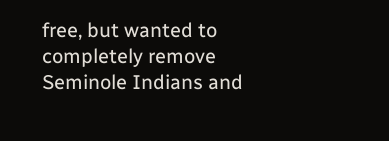free, but wanted to completely remove Seminole Indians and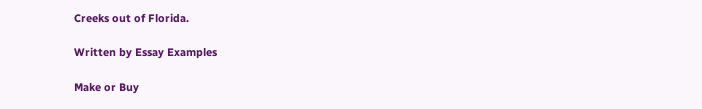Creeks out of Florida.

Written by Essay Examples

Make or Buy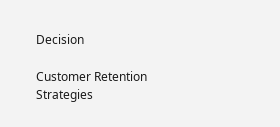Decision

Customer Retention Strategies